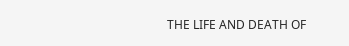THE LIFE AND DEATH OF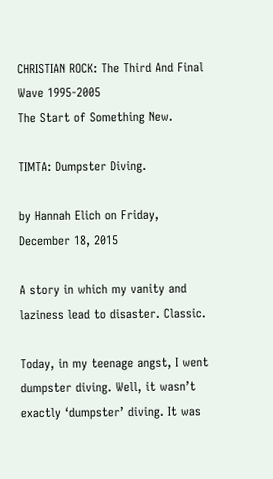CHRISTIAN ROCK: The Third And Final Wave 1995-2005
The Start of Something New.

TIMTA: Dumpster Diving.

by Hannah Elich on Friday, December 18, 2015

A story in which my vanity and laziness lead to disaster. Classic.

Today, in my teenage angst, I went dumpster diving. Well, it wasn’t exactly ‘dumpster’ diving. It was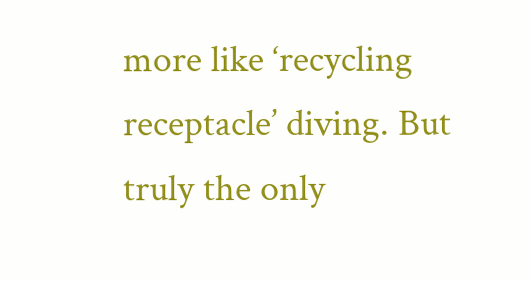more like ‘recycling receptacle’ diving. But truly the only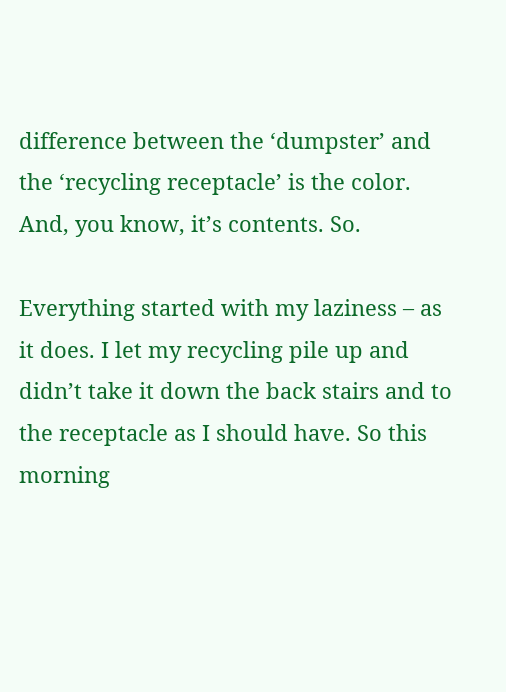difference between the ‘dumpster’ and the ‘recycling receptacle’ is the color. And, you know, it’s contents. So.

Everything started with my laziness – as it does. I let my recycling pile up and didn’t take it down the back stairs and to the receptacle as I should have. So this morning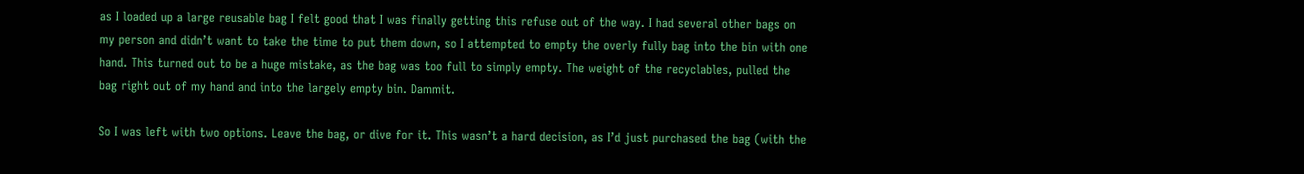as I loaded up a large reusable bag I felt good that I was finally getting this refuse out of the way. I had several other bags on my person and didn’t want to take the time to put them down, so I attempted to empty the overly fully bag into the bin with one hand. This turned out to be a huge mistake, as the bag was too full to simply empty. The weight of the recyclables, pulled the bag right out of my hand and into the largely empty bin. Dammit.

So I was left with two options. Leave the bag, or dive for it. This wasn’t a hard decision, as I’d just purchased the bag (with the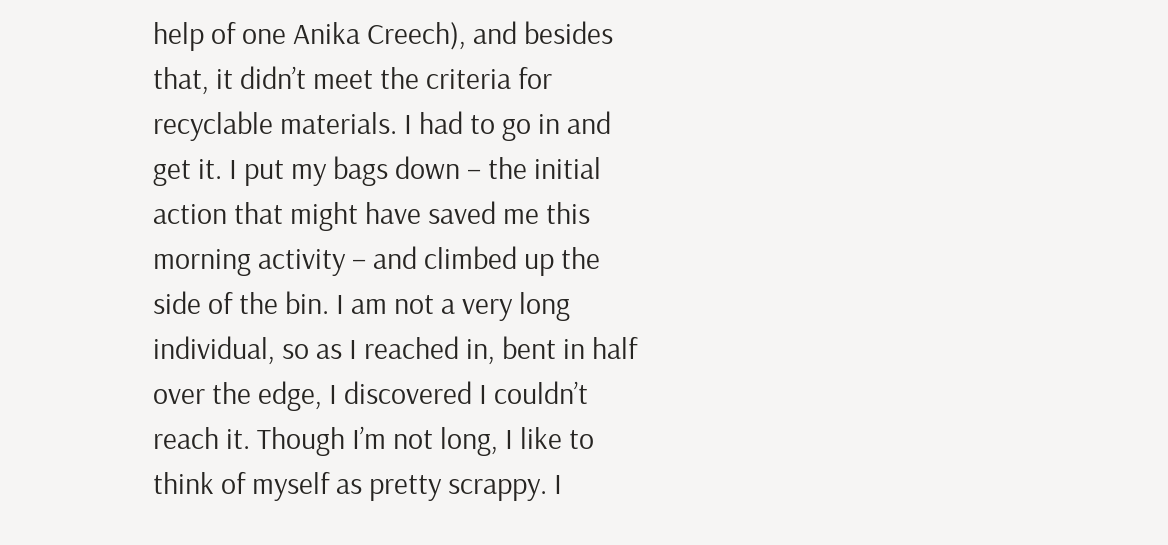help of one Anika Creech), and besides that, it didn’t meet the criteria for recyclable materials. I had to go in and get it. I put my bags down – the initial action that might have saved me this morning activity – and climbed up the side of the bin. I am not a very long individual, so as I reached in, bent in half over the edge, I discovered I couldn’t reach it. Though I’m not long, I like to think of myself as pretty scrappy. I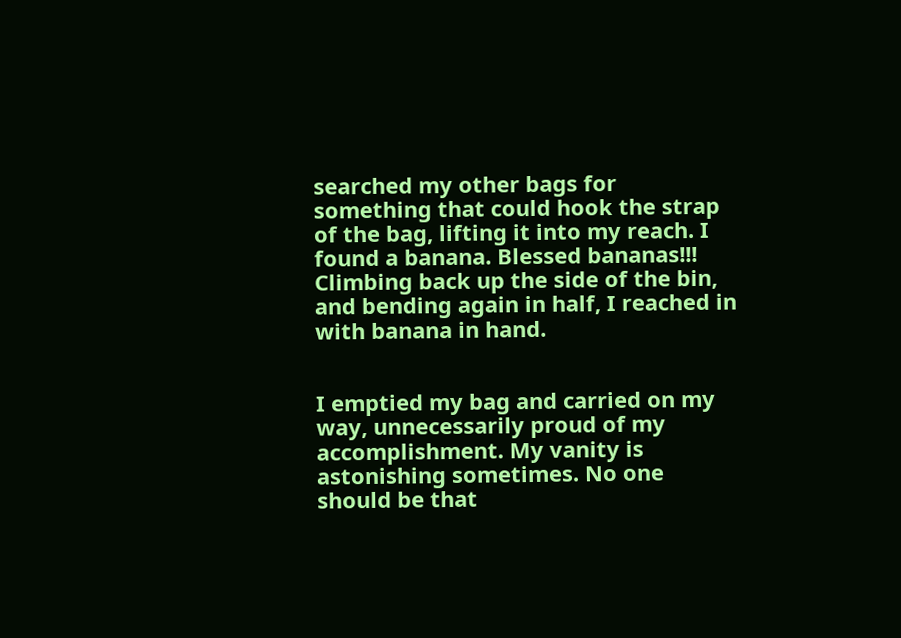searched my other bags for something that could hook the strap of the bag, lifting it into my reach. I found a banana. Blessed bananas!!! Climbing back up the side of the bin, and bending again in half, I reached in with banana in hand.


I emptied my bag and carried on my way, unnecessarily proud of my accomplishment. My vanity is astonishing sometimes. No one should be that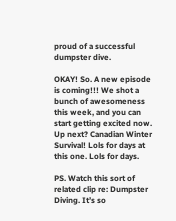proud of a successful dumpster dive.

OKAY! So. A new episode is coming!!! We shot a bunch of awesomeness this week, and you can start getting excited now. Up next? Canadian Winter Survival! Lols for days at this one. Lols for days.

PS. Watch this sort of related clip re: Dumpster Diving. It’s so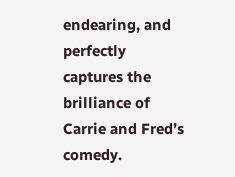endearing, and perfectly captures the brilliance of Carrie and Fred’s comedy.